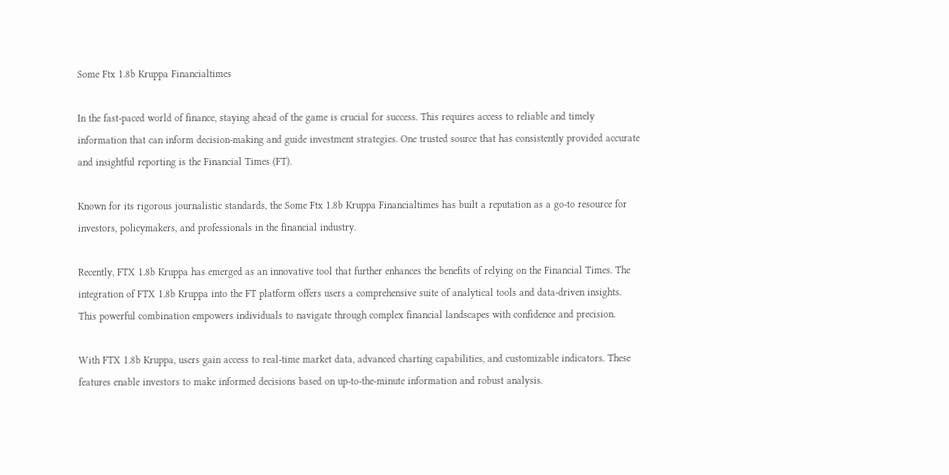Some Ftx 1.8b Kruppa Financialtimes

In the fast-paced world of finance, staying ahead of the game is crucial for success. This requires access to reliable and timely information that can inform decision-making and guide investment strategies. One trusted source that has consistently provided accurate and insightful reporting is the Financial Times (FT).

Known for its rigorous journalistic standards, the Some Ftx 1.8b Kruppa Financialtimes has built a reputation as a go-to resource for investors, policymakers, and professionals in the financial industry.

Recently, FTX 1.8b Kruppa has emerged as an innovative tool that further enhances the benefits of relying on the Financial Times. The integration of FTX 1.8b Kruppa into the FT platform offers users a comprehensive suite of analytical tools and data-driven insights. This powerful combination empowers individuals to navigate through complex financial landscapes with confidence and precision.

With FTX 1.8b Kruppa, users gain access to real-time market data, advanced charting capabilities, and customizable indicators. These features enable investors to make informed decisions based on up-to-the-minute information and robust analysis.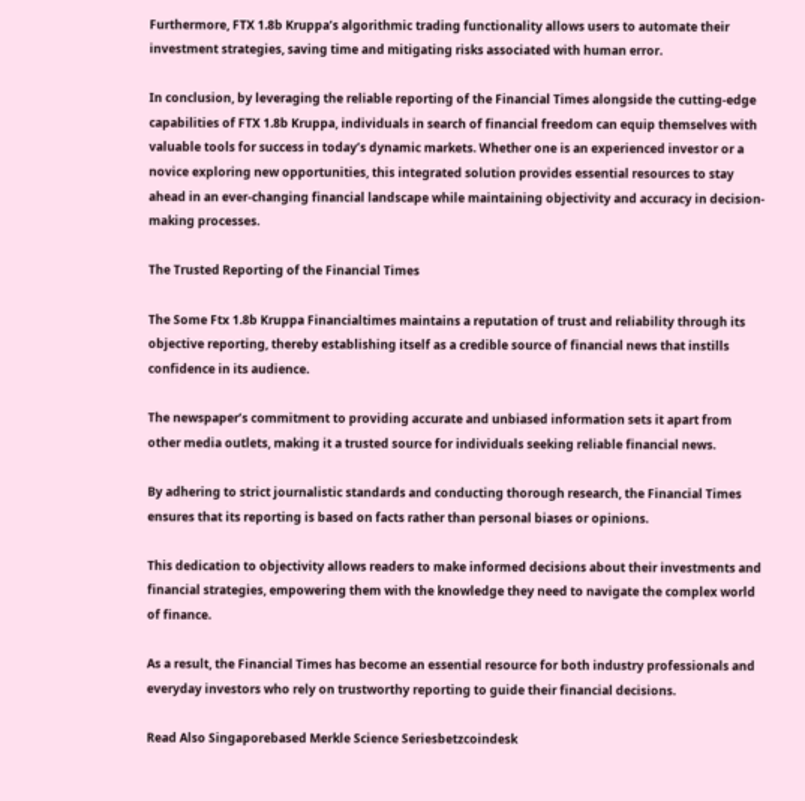Furthermore, FTX 1.8b Kruppa’s algorithmic trading functionality allows users to automate their investment strategies, saving time and mitigating risks associated with human error.

In conclusion, by leveraging the reliable reporting of the Financial Times alongside the cutting-edge capabilities of FTX 1.8b Kruppa, individuals in search of financial freedom can equip themselves with valuable tools for success in today’s dynamic markets. Whether one is an experienced investor or a novice exploring new opportunities, this integrated solution provides essential resources to stay ahead in an ever-changing financial landscape while maintaining objectivity and accuracy in decision-making processes.

The Trusted Reporting of the Financial Times

The Some Ftx 1.8b Kruppa Financialtimes maintains a reputation of trust and reliability through its objective reporting, thereby establishing itself as a credible source of financial news that instills confidence in its audience.

The newspaper’s commitment to providing accurate and unbiased information sets it apart from other media outlets, making it a trusted source for individuals seeking reliable financial news.

By adhering to strict journalistic standards and conducting thorough research, the Financial Times ensures that its reporting is based on facts rather than personal biases or opinions.

This dedication to objectivity allows readers to make informed decisions about their investments and financial strategies, empowering them with the knowledge they need to navigate the complex world of finance.

As a result, the Financial Times has become an essential resource for both industry professionals and everyday investors who rely on trustworthy reporting to guide their financial decisions.

Read Also Singaporebased Merkle Science Seriesbetzcoindesk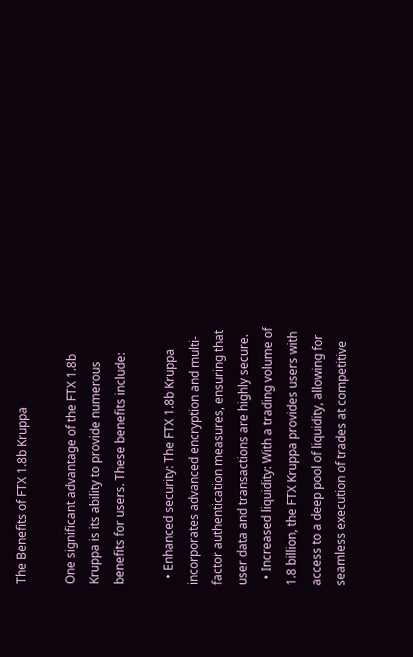The Benefits of FTX 1.8b Kruppa

One significant advantage of the FTX 1.8b Kruppa is its ability to provide numerous benefits for users. These benefits include:

  • Enhanced security: The FTX 1.8b Kruppa incorporates advanced encryption and multi-factor authentication measures, ensuring that user data and transactions are highly secure.
  • Increased liquidity: With a trading volume of 1.8 billion, the FTX Kruppa provides users with access to a deep pool of liquidity, allowing for seamless execution of trades at competitive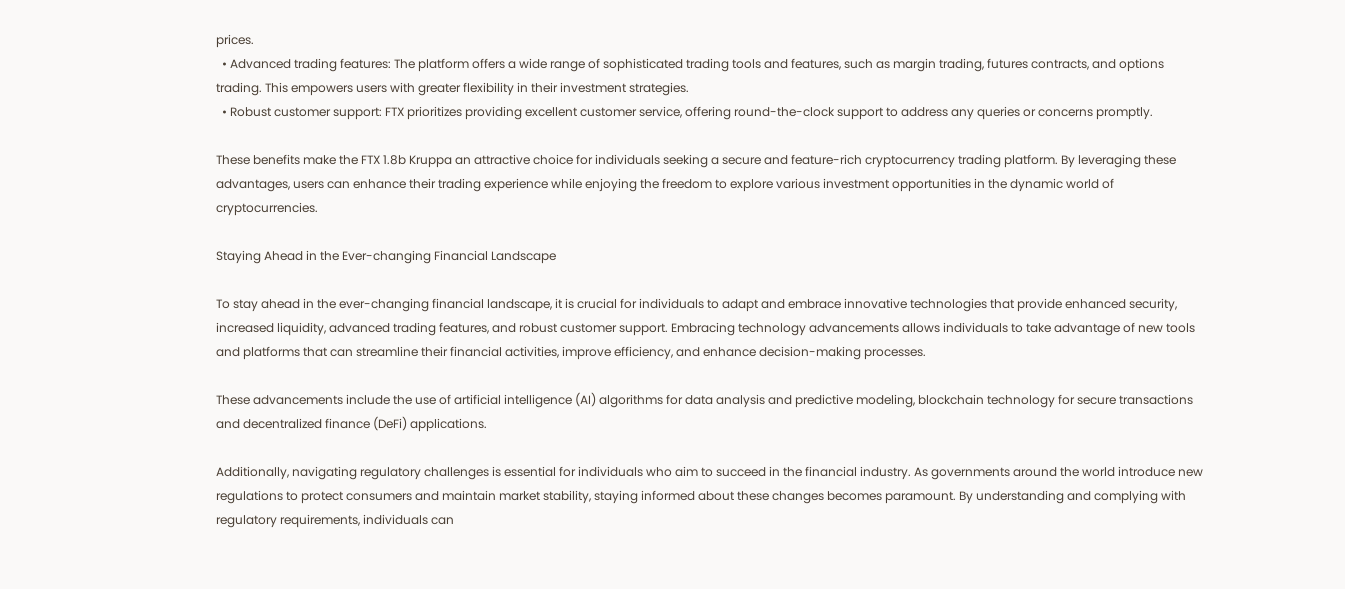prices.
  • Advanced trading features: The platform offers a wide range of sophisticated trading tools and features, such as margin trading, futures contracts, and options trading. This empowers users with greater flexibility in their investment strategies.
  • Robust customer support: FTX prioritizes providing excellent customer service, offering round-the-clock support to address any queries or concerns promptly.

These benefits make the FTX 1.8b Kruppa an attractive choice for individuals seeking a secure and feature-rich cryptocurrency trading platform. By leveraging these advantages, users can enhance their trading experience while enjoying the freedom to explore various investment opportunities in the dynamic world of cryptocurrencies.

Staying Ahead in the Ever-changing Financial Landscape

To stay ahead in the ever-changing financial landscape, it is crucial for individuals to adapt and embrace innovative technologies that provide enhanced security, increased liquidity, advanced trading features, and robust customer support. Embracing technology advancements allows individuals to take advantage of new tools and platforms that can streamline their financial activities, improve efficiency, and enhance decision-making processes.

These advancements include the use of artificial intelligence (AI) algorithms for data analysis and predictive modeling, blockchain technology for secure transactions and decentralized finance (DeFi) applications.

Additionally, navigating regulatory challenges is essential for individuals who aim to succeed in the financial industry. As governments around the world introduce new regulations to protect consumers and maintain market stability, staying informed about these changes becomes paramount. By understanding and complying with regulatory requirements, individuals can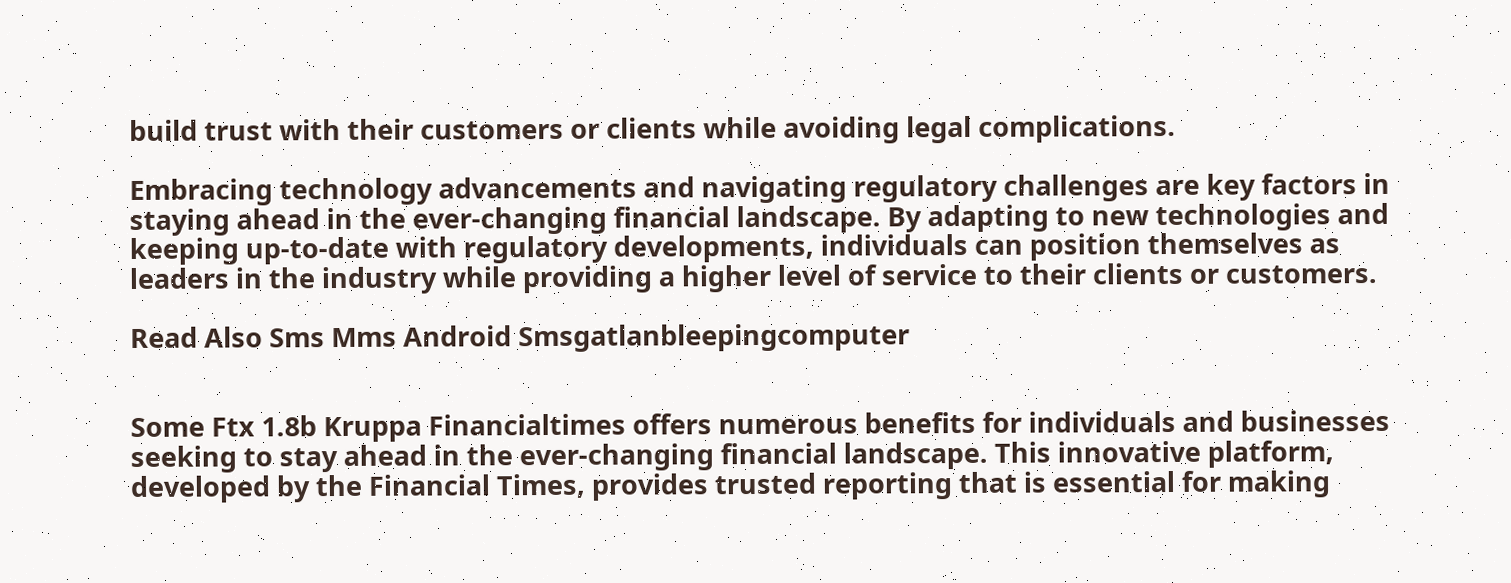build trust with their customers or clients while avoiding legal complications.

Embracing technology advancements and navigating regulatory challenges are key factors in staying ahead in the ever-changing financial landscape. By adapting to new technologies and keeping up-to-date with regulatory developments, individuals can position themselves as leaders in the industry while providing a higher level of service to their clients or customers.

Read Also Sms Mms Android Smsgatlanbleepingcomputer


Some Ftx 1.8b Kruppa Financialtimes offers numerous benefits for individuals and businesses seeking to stay ahead in the ever-changing financial landscape. This innovative platform, developed by the Financial Times, provides trusted reporting that is essential for making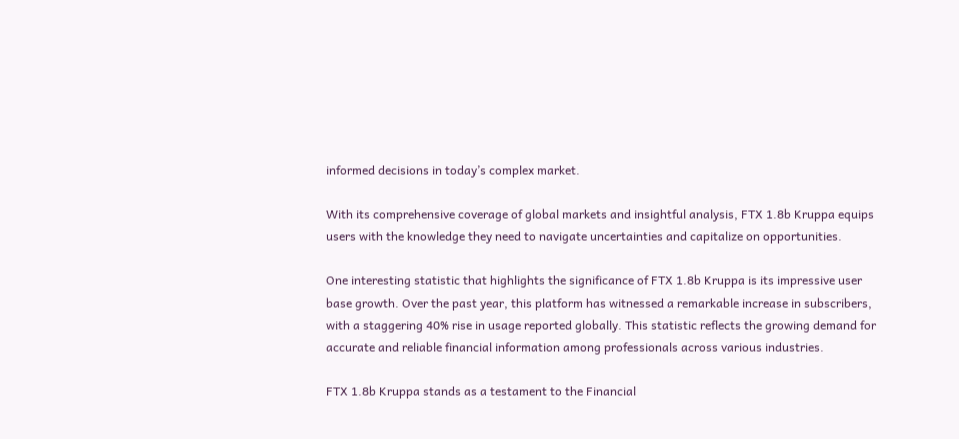informed decisions in today’s complex market.

With its comprehensive coverage of global markets and insightful analysis, FTX 1.8b Kruppa equips users with the knowledge they need to navigate uncertainties and capitalize on opportunities.

One interesting statistic that highlights the significance of FTX 1.8b Kruppa is its impressive user base growth. Over the past year, this platform has witnessed a remarkable increase in subscribers, with a staggering 40% rise in usage reported globally. This statistic reflects the growing demand for accurate and reliable financial information among professionals across various industries.

FTX 1.8b Kruppa stands as a testament to the Financial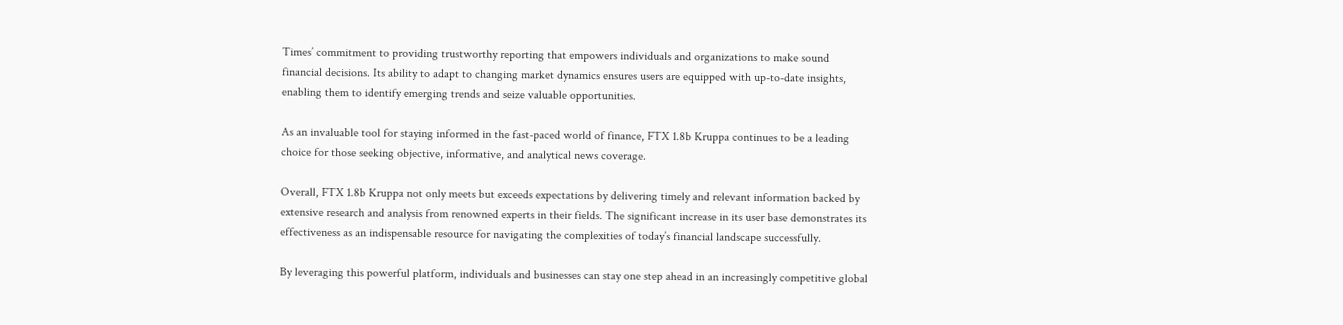Times’ commitment to providing trustworthy reporting that empowers individuals and organizations to make sound financial decisions. Its ability to adapt to changing market dynamics ensures users are equipped with up-to-date insights, enabling them to identify emerging trends and seize valuable opportunities.

As an invaluable tool for staying informed in the fast-paced world of finance, FTX 1.8b Kruppa continues to be a leading choice for those seeking objective, informative, and analytical news coverage.

Overall, FTX 1.8b Kruppa not only meets but exceeds expectations by delivering timely and relevant information backed by extensive research and analysis from renowned experts in their fields. The significant increase in its user base demonstrates its effectiveness as an indispensable resource for navigating the complexities of today’s financial landscape successfully.

By leveraging this powerful platform, individuals and businesses can stay one step ahead in an increasingly competitive global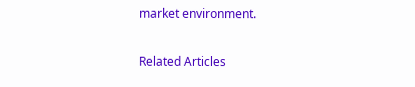market environment.

Related Articles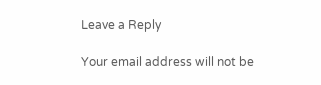Leave a Reply

Your email address will not be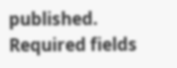published. Required fields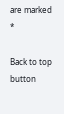are marked *

Back to top button